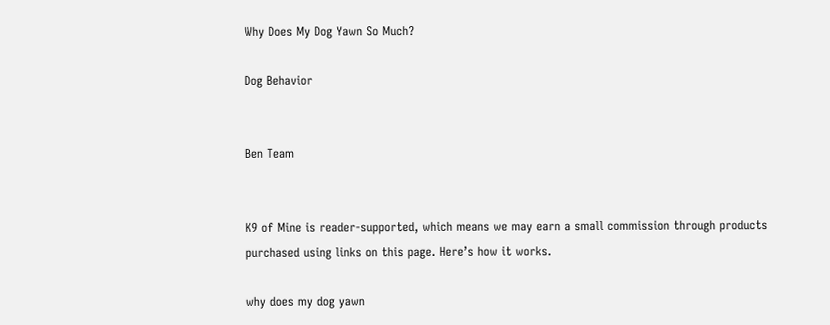Why Does My Dog Yawn So Much?

Dog Behavior


Ben Team


K9 of Mine is reader-supported, which means we may earn a small commission through products purchased using links on this page. Here’s how it works.

why does my dog yawn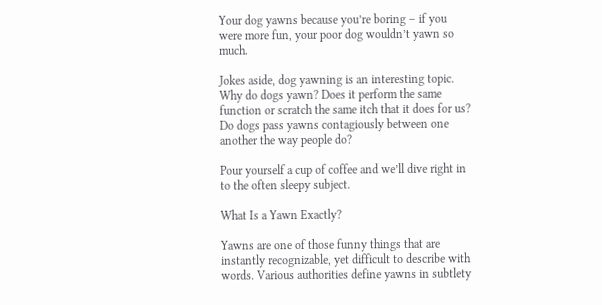Your dog yawns because you’re boring – if you were more fun, your poor dog wouldn’t yawn so much.

Jokes aside, dog yawning is an interesting topic. Why do dogs yawn? Does it perform the same function or scratch the same itch that it does for us? Do dogs pass yawns contagiously between one another the way people do?

Pour yourself a cup of coffee and we’ll dive right in to the often sleepy subject.

What Is a Yawn Exactly?

Yawns are one of those funny things that are instantly recognizable, yet difficult to describe with words. Various authorities define yawns in subtlety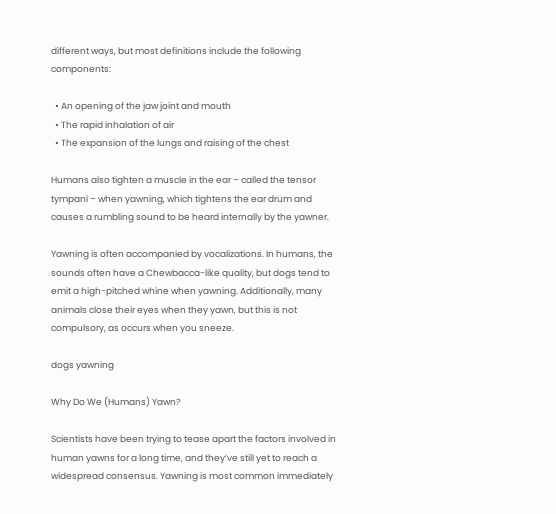different ways, but most definitions include the following components:

  • An opening of the jaw joint and mouth
  • The rapid inhalation of air
  • The expansion of the lungs and raising of the chest

Humans also tighten a muscle in the ear – called the tensor tympani – when yawning, which tightens the ear drum and causes a rumbling sound to be heard internally by the yawner.

Yawning is often accompanied by vocalizations. In humans, the sounds often have a Chewbacca-like quality, but dogs tend to emit a high-pitched whine when yawning. Additionally, many animals close their eyes when they yawn, but this is not compulsory, as occurs when you sneeze.

dogs yawning

Why Do We (Humans) Yawn?

Scientists have been trying to tease apart the factors involved in human yawns for a long time, and they’ve still yet to reach a widespread consensus. Yawning is most common immediately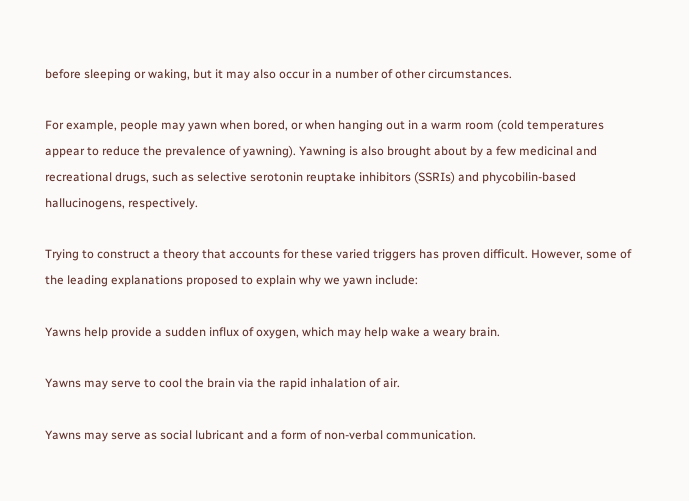before sleeping or waking, but it may also occur in a number of other circumstances.

For example, people may yawn when bored, or when hanging out in a warm room (cold temperatures appear to reduce the prevalence of yawning). Yawning is also brought about by a few medicinal and recreational drugs, such as selective serotonin reuptake inhibitors (SSRIs) and phycobilin-based hallucinogens, respectively.

Trying to construct a theory that accounts for these varied triggers has proven difficult. However, some of the leading explanations proposed to explain why we yawn include:

Yawns help provide a sudden influx of oxygen, which may help wake a weary brain.

Yawns may serve to cool the brain via the rapid inhalation of air.

Yawns may serve as social lubricant and a form of non-verbal communication.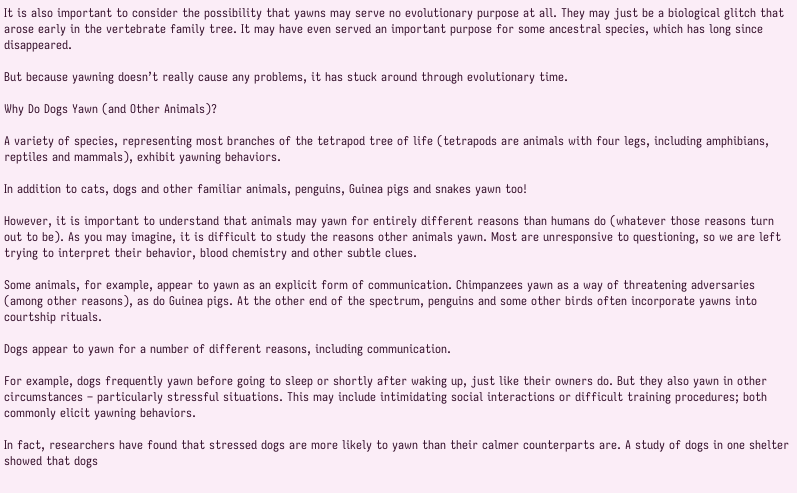It is also important to consider the possibility that yawns may serve no evolutionary purpose at all. They may just be a biological glitch that arose early in the vertebrate family tree. It may have even served an important purpose for some ancestral species, which has long since disappeared.

But because yawning doesn’t really cause any problems, it has stuck around through evolutionary time.

Why Do Dogs Yawn (and Other Animals)?

A variety of species, representing most branches of the tetrapod tree of life (tetrapods are animals with four legs, including amphibians, reptiles and mammals), exhibit yawning behaviors.

In addition to cats, dogs and other familiar animals, penguins, Guinea pigs and snakes yawn too!

However, it is important to understand that animals may yawn for entirely different reasons than humans do (whatever those reasons turn out to be). As you may imagine, it is difficult to study the reasons other animals yawn. Most are unresponsive to questioning, so we are left trying to interpret their behavior, blood chemistry and other subtle clues.

Some animals, for example, appear to yawn as an explicit form of communication. Chimpanzees yawn as a way of threatening adversaries (among other reasons), as do Guinea pigs. At the other end of the spectrum, penguins and some other birds often incorporate yawns into courtship rituals.

Dogs appear to yawn for a number of different reasons, including communication.

For example, dogs frequently yawn before going to sleep or shortly after waking up, just like their owners do. But they also yawn in other circumstances – particularly stressful situations. This may include intimidating social interactions or difficult training procedures; both commonly elicit yawning behaviors.

In fact, researchers have found that stressed dogs are more likely to yawn than their calmer counterparts are. A study of dogs in one shelter showed that dogs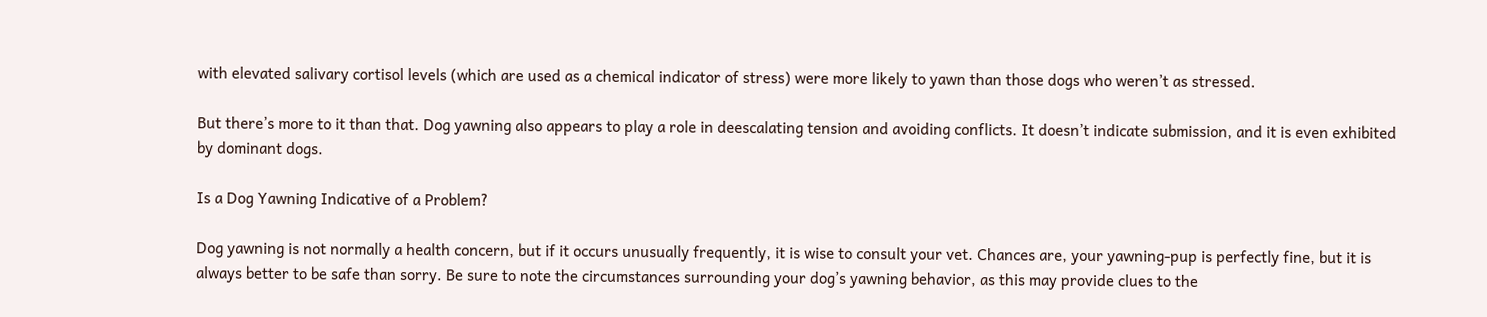with elevated salivary cortisol levels (which are used as a chemical indicator of stress) were more likely to yawn than those dogs who weren’t as stressed.

But there’s more to it than that. Dog yawning also appears to play a role in deescalating tension and avoiding conflicts. It doesn’t indicate submission, and it is even exhibited by dominant dogs.

Is a Dog Yawning Indicative of a Problem?

Dog yawning is not normally a health concern, but if it occurs unusually frequently, it is wise to consult your vet. Chances are, your yawning-pup is perfectly fine, but it is always better to be safe than sorry. Be sure to note the circumstances surrounding your dog’s yawning behavior, as this may provide clues to the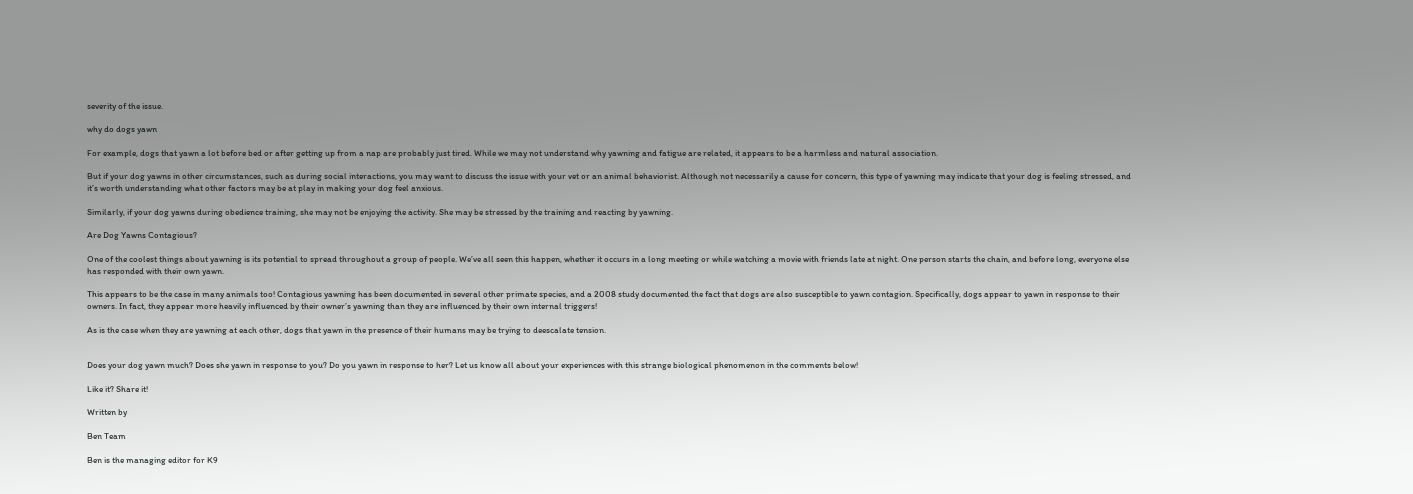severity of the issue.

why do dogs yawn

For example, dogs that yawn a lot before bed or after getting up from a nap are probably just tired. While we may not understand why yawning and fatigue are related, it appears to be a harmless and natural association.

But if your dog yawns in other circumstances, such as during social interactions, you may want to discuss the issue with your vet or an animal behaviorist. Although not necessarily a cause for concern, this type of yawning may indicate that your dog is feeling stressed, and it’s worth understanding what other factors may be at play in making your dog feel anxious.

Similarly, if your dog yawns during obedience training, she may not be enjoying the activity. She may be stressed by the training and reacting by yawning.

Are Dog Yawns Contagious?

One of the coolest things about yawning is its potential to spread throughout a group of people. We’ve all seen this happen, whether it occurs in a long meeting or while watching a movie with friends late at night. One person starts the chain, and before long, everyone else has responded with their own yawn.

This appears to be the case in many animals too! Contagious yawning has been documented in several other primate species, and a 2008 study documented the fact that dogs are also susceptible to yawn contagion. Specifically, dogs appear to yawn in response to their owners. In fact, they appear more heavily influenced by their owner’s yawning than they are influenced by their own internal triggers!

As is the case when they are yawning at each other, dogs that yawn in the presence of their humans may be trying to deescalate tension.


Does your dog yawn much? Does she yawn in response to you? Do you yawn in response to her? Let us know all about your experiences with this strange biological phenomenon in the comments below!

Like it? Share it!

Written by

Ben Team

Ben is the managing editor for K9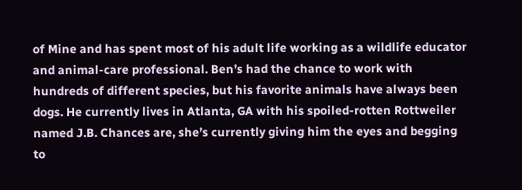of Mine and has spent most of his adult life working as a wildlife educator and animal-care professional. Ben’s had the chance to work with hundreds of different species, but his favorite animals have always been dogs. He currently lives in Atlanta, GA with his spoiled-rotten Rottweiler named J.B. Chances are, she’s currently giving him the eyes and begging to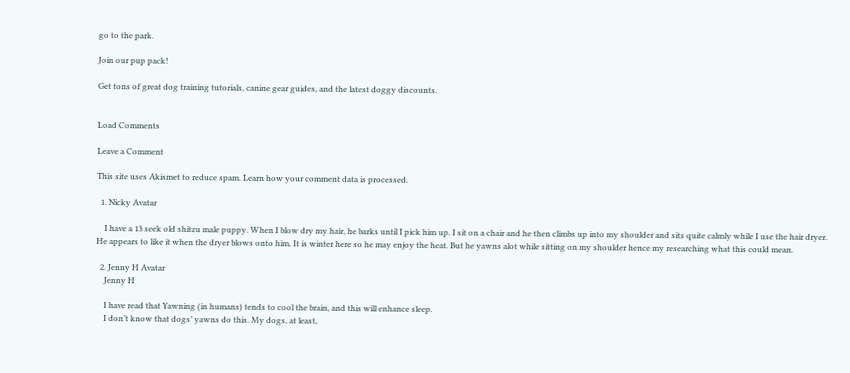go to the park.

Join our pup pack!

Get tons of great dog training tutorials, canine gear guides, and the latest doggy discounts.


Load Comments

Leave a Comment

This site uses Akismet to reduce spam. Learn how your comment data is processed.

  1. Nicky Avatar

    I have a 13 seek old shitzu male puppy. When I blow dry my hair, he barks until I pick him up. I sit on a chair and he then climbs up into my shoulder and sits quite calmly while I use the hair dryer. He appears to like it when the dryer blows onto him. It is winter here so he may enjoy the heat. But he yawns alot while sitting on my shoulder hence my researching what this could mean.

  2. Jenny H Avatar
    Jenny H

    I have read that Yawning (in humans) tends to cool the brain, and this will enhance sleep.
    I don’t know that dogs’ yawns do this. My dogs, at least,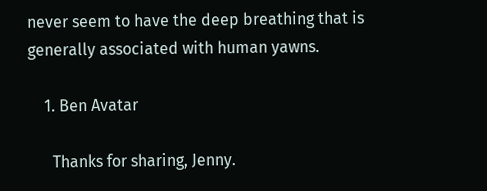never seem to have the deep breathing that is generally associated with human yawns.

    1. Ben Avatar

      Thanks for sharing, Jenny.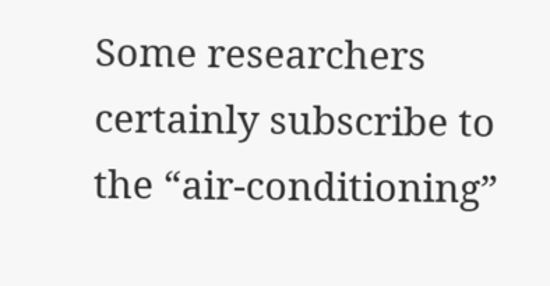Some researchers certainly subscribe to the “air-conditioning”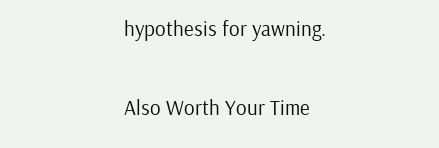hypothesis for yawning.

Also Worth Your Time